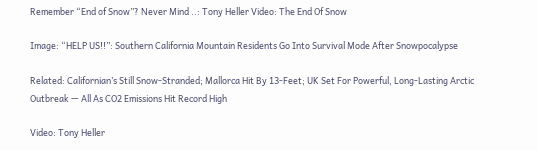Remember “End of Snow”? Never Mind ..: Tony Heller Video: The End Of Snow

Image: “HELP US!!”: Southern California Mountain Residents Go Into Survival Mode After Snowpocalypse

Related: Californian’s Still Snow-Stranded; Mallorca Hit By 13-Feet; UK Set For Powerful, Long-Lasting Arctic Outbreak — All As CO2 Emissions Hit Record High

Video: Tony Heller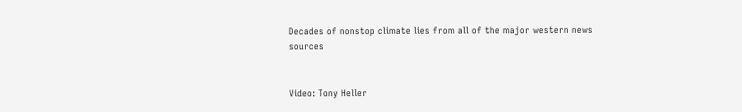Decades of nonstop climate lies from all of the major western news sources


Video: Tony Heller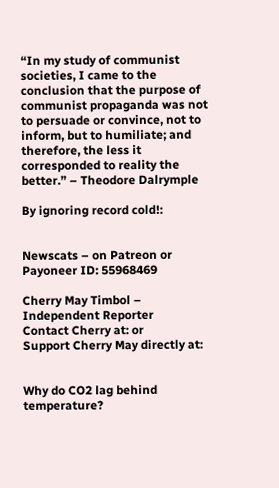“In my study of communist societies, I came to the conclusion that the purpose of communist propaganda was not to persuade or convince, not to inform, but to humiliate; and therefore, the less it corresponded to reality the better.” – Theodore Dalrymple

By ignoring record cold!:


Newscats – on Patreon or Payoneer ID: 55968469

Cherry May Timbol – Independent Reporter
Contact Cherry at: or
Support Cherry May directly at:


Why do CO2 lag behind temperature?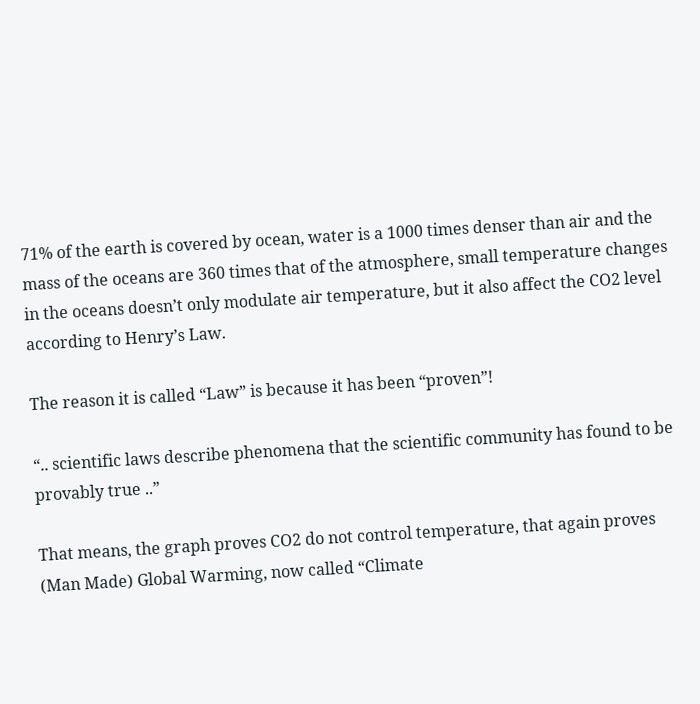71% of the earth is covered by ocean, water is a 1000 times denser than air and the mass of the oceans are 360 times that of the atmosphere, small temperature changes in the oceans doesn’t only modulate air temperature, but it also affect the CO2 level according to Henry’s Law.

The reason it is called “Law” is because it has been “proven”!

“.. scientific laws describe phenomena that the scientific community has found to be provably true ..”

That means, the graph proves CO2 do not control temperature, that again proves (Man Made) Global Warming, now called “Climate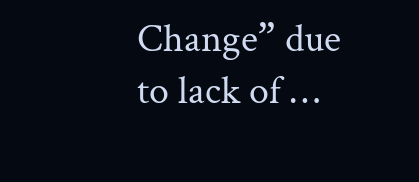Change” due to lack of …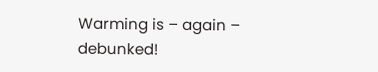Warming is – again – debunked!